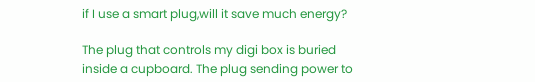if I use a smart plug,will it save much energy?

The plug that controls my digi box is buried inside a cupboard. The plug sending power to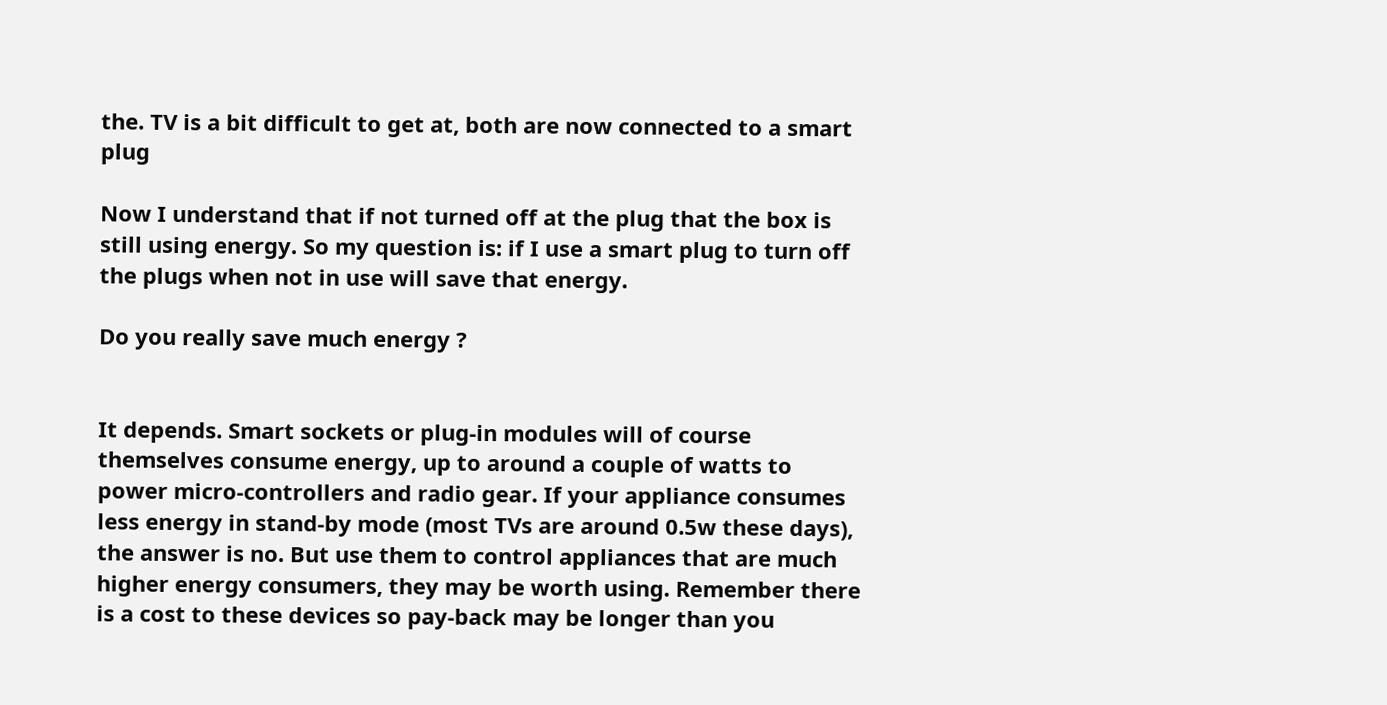the. TV is a bit difficult to get at, both are now connected to a smart plug

Now I understand that if not turned off at the plug that the box is still using energy. So my question is: if I use a smart plug to turn off the plugs when not in use will save that energy.

Do you really save much energy ?


It depends. Smart sockets or plug-in modules will of course themselves consume energy, up to around a couple of watts to power micro-controllers and radio gear. If your appliance consumes less energy in stand-by mode (most TVs are around 0.5w these days), the answer is no. But use them to control appliances that are much higher energy consumers, they may be worth using. Remember there is a cost to these devices so pay-back may be longer than you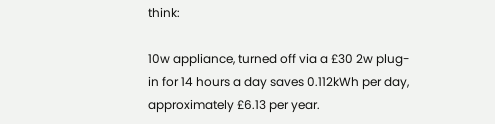think:

10w appliance, turned off via a £30 2w plug-in for 14 hours a day saves 0.112kWh per day, approximately £6.13 per year.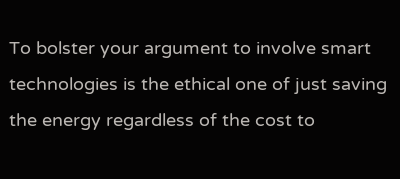To bolster your argument to involve smart technologies is the ethical one of just saving the energy regardless of the cost to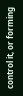control it, or forming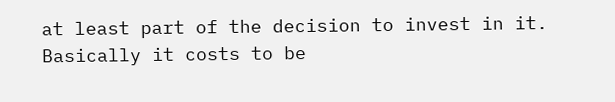at least part of the decision to invest in it. Basically it costs to be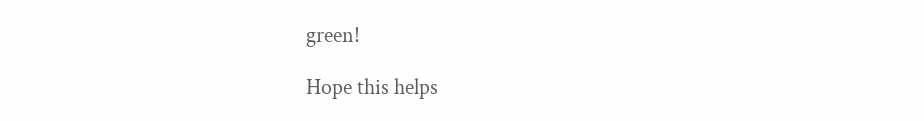green!

Hope this helps